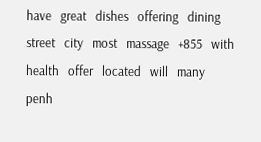have   great   dishes   offering   dining   street   city   most   massage   +855   with   health   offer   located   will   many   penh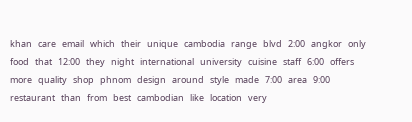khan   care   email   which   their   unique   cambodia   range   blvd   2:00   angkor   only   food   that   12:00   they   night   international   university   cuisine   staff   6:00   offers   more   quality   shop   phnom   design   around   style   made   7:00   area   9:00   restaurant   than   from   best   cambodian   like   location   very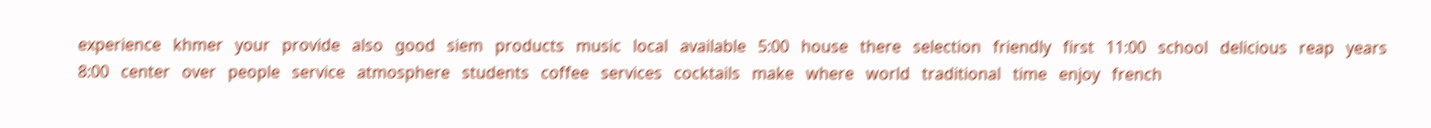experience   khmer   your   provide   also   good   siem   products   music   local   available   5:00   house   there   selection   friendly   first   11:00   school   delicious   reap   years   8:00   center   over   people   service   atmosphere   students   coffee   services   cocktails   make   where   world   traditional   time   enjoy   french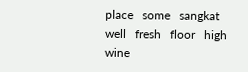place   some   sangkat   well   fresh   floor   high   wine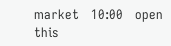market   10:00   open   this